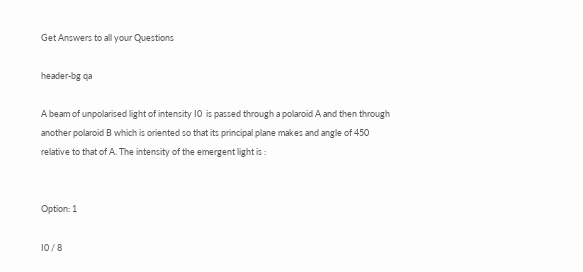Get Answers to all your Questions

header-bg qa

A beam of unpolarised light of intensity I0  is passed through a polaroid A and then through another polaroid B which is oriented so that its principal plane makes and angle of 450 relative to that of A. The intensity of the emergent light is :


Option: 1

I0 / 8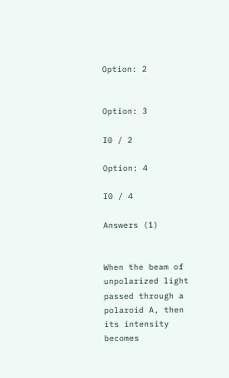Option: 2


Option: 3

I0 / 2

Option: 4

I0 / 4

Answers (1)


When the beam of unpolarized light passed through a polaroid A, then its intensity becomes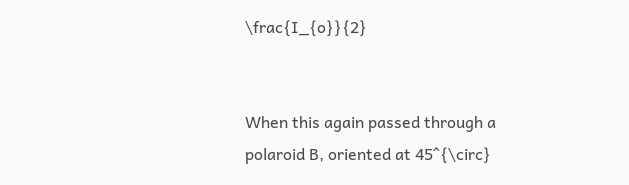\frac{I_{o}}{2}


When this again passed through a polaroid B, oriented at 45^{\circ}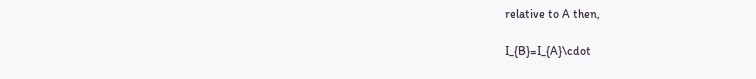relative to A then,

I_{B}=I_{A}\cdot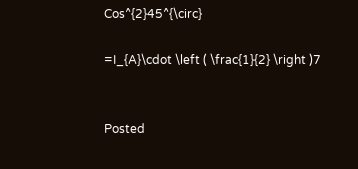Cos^{2}45^{\circ}

=I_{A}\cdot \left ( \frac{1}{2} \right )7


Posted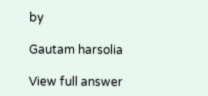by

Gautam harsolia

View full answer